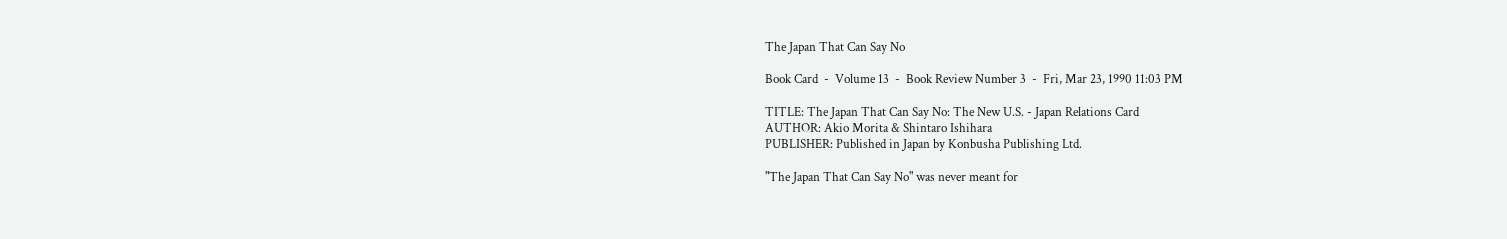The Japan That Can Say No

Book Card  -  Volume 13  -  Book Review Number 3  -  Fri, Mar 23, 1990 11:03 PM

TITLE: The Japan That Can Say No: The New U.S. - Japan Relations Card
AUTHOR: Akio Morita & Shintaro Ishihara
PUBLISHER: Published in Japan by Konbusha Publishing Ltd.

"The Japan That Can Say No" was never meant for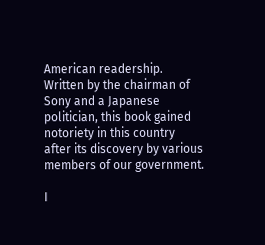American readership. Written by the chairman of Sony and a Japanese politician, this book gained notoriety in this country after its discovery by various members of our government.

I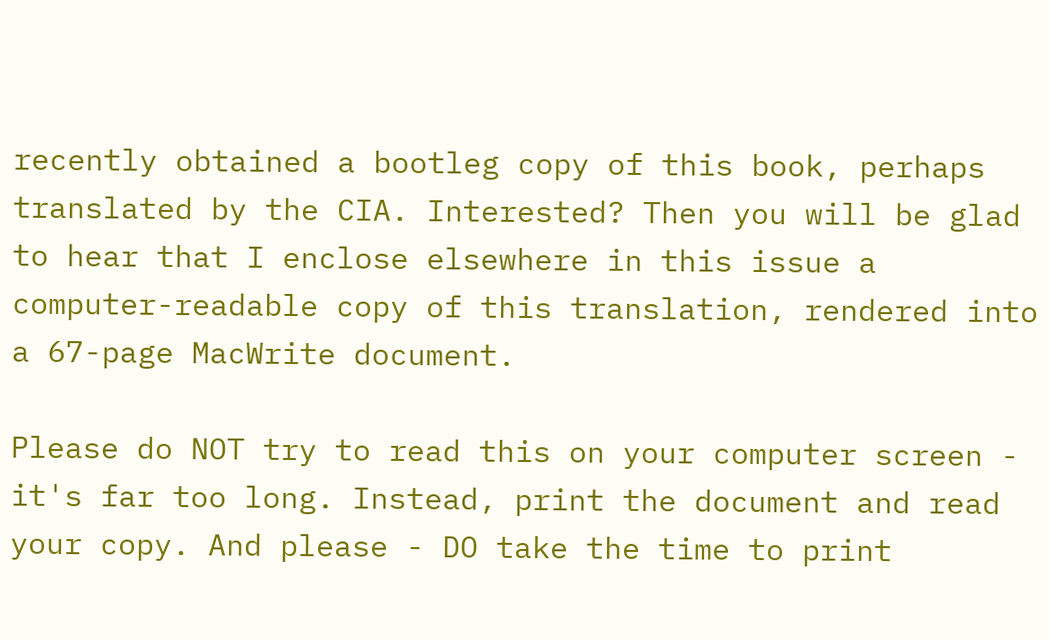recently obtained a bootleg copy of this book, perhaps translated by the CIA. Interested? Then you will be glad to hear that I enclose elsewhere in this issue a computer-readable copy of this translation, rendered into a 67-page MacWrite document.

Please do NOT try to read this on your computer screen - it's far too long. Instead, print the document and read your copy. And please - DO take the time to print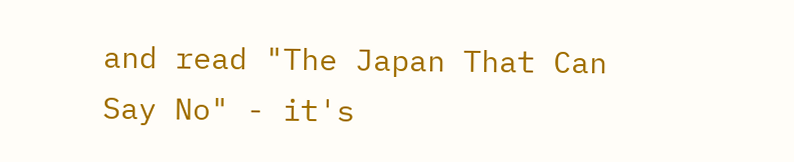and read "The Japan That Can Say No" - it's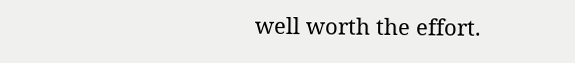well worth the effort.